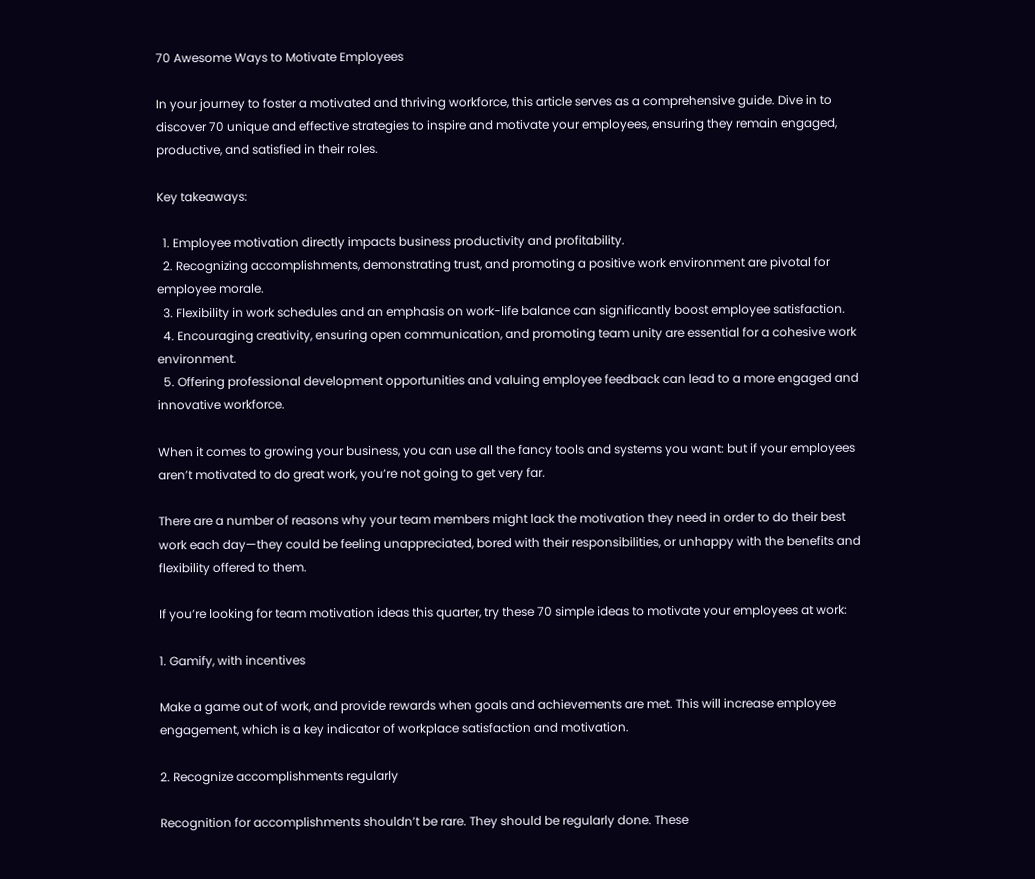70 Awesome Ways to Motivate Employees

In your journey to foster a motivated and thriving workforce, this article serves as a comprehensive guide. Dive in to discover 70 unique and effective strategies to inspire and motivate your employees, ensuring they remain engaged, productive, and satisfied in their roles.

Key takeaways:

  1. Employee motivation directly impacts business productivity and profitability.
  2. Recognizing accomplishments, demonstrating trust, and promoting a positive work environment are pivotal for employee morale.
  3. Flexibility in work schedules and an emphasis on work-life balance can significantly boost employee satisfaction.
  4. Encouraging creativity, ensuring open communication, and promoting team unity are essential for a cohesive work environment.
  5. Offering professional development opportunities and valuing employee feedback can lead to a more engaged and innovative workforce.

When it comes to growing your business, you can use all the fancy tools and systems you want: but if your employees aren’t motivated to do great work, you’re not going to get very far.

There are a number of reasons why your team members might lack the motivation they need in order to do their best work each day—they could be feeling unappreciated, bored with their responsibilities, or unhappy with the benefits and flexibility offered to them.

If you’re looking for team motivation ideas this quarter, try these 70 simple ideas to motivate your employees at work:

1. Gamify, with incentives

Make a game out of work, and provide rewards when goals and achievements are met. This will increase employee engagement, which is a key indicator of workplace satisfaction and motivation.

2. Recognize accomplishments regularly

Recognition for accomplishments shouldn’t be rare. They should be regularly done. These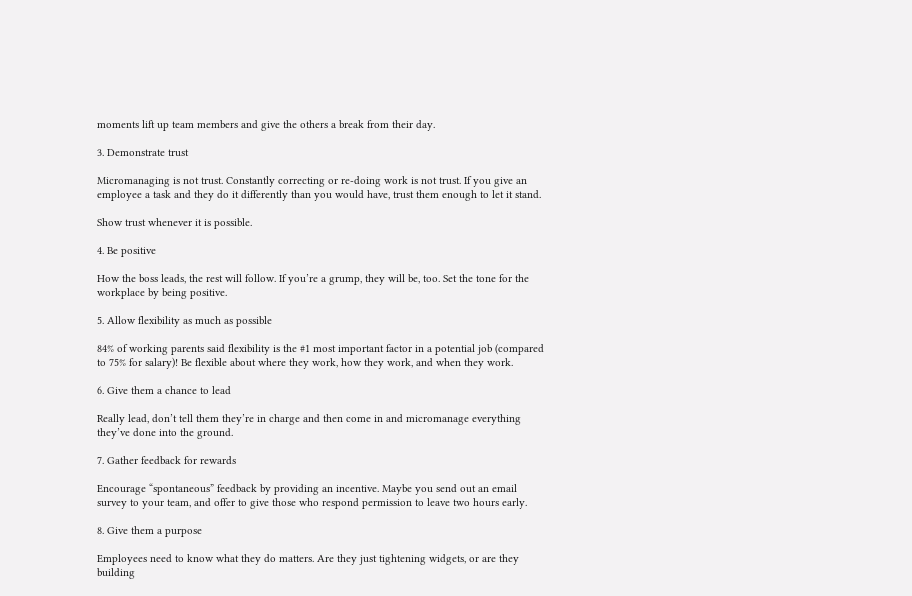moments lift up team members and give the others a break from their day.

3. Demonstrate trust

Micromanaging is not trust. Constantly correcting or re-doing work is not trust. If you give an employee a task and they do it differently than you would have, trust them enough to let it stand.

Show trust whenever it is possible.

4. Be positive

How the boss leads, the rest will follow. If you’re a grump, they will be, too. Set the tone for the workplace by being positive.

5. Allow flexibility as much as possible

84% of working parents said flexibility is the #1 most important factor in a potential job (compared to 75% for salary)! Be flexible about where they work, how they work, and when they work.

6. Give them a chance to lead

Really lead, don’t tell them they’re in charge and then come in and micromanage everything they’ve done into the ground.

7. Gather feedback for rewards

Encourage “spontaneous” feedback by providing an incentive. Maybe you send out an email survey to your team, and offer to give those who respond permission to leave two hours early.

8. Give them a purpose

Employees need to know what they do matters. Are they just tightening widgets, or are they building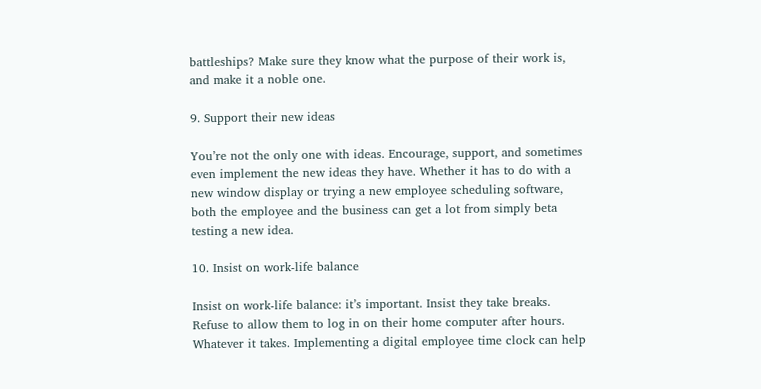battleships? Make sure they know what the purpose of their work is, and make it a noble one.

9. Support their new ideas

You’re not the only one with ideas. Encourage, support, and sometimes even implement the new ideas they have. Whether it has to do with a new window display or trying a new employee scheduling software, both the employee and the business can get a lot from simply beta testing a new idea.

10. Insist on work-life balance

Insist on work-life balance: it’s important. Insist they take breaks. Refuse to allow them to log in on their home computer after hours. Whatever it takes. Implementing a digital employee time clock can help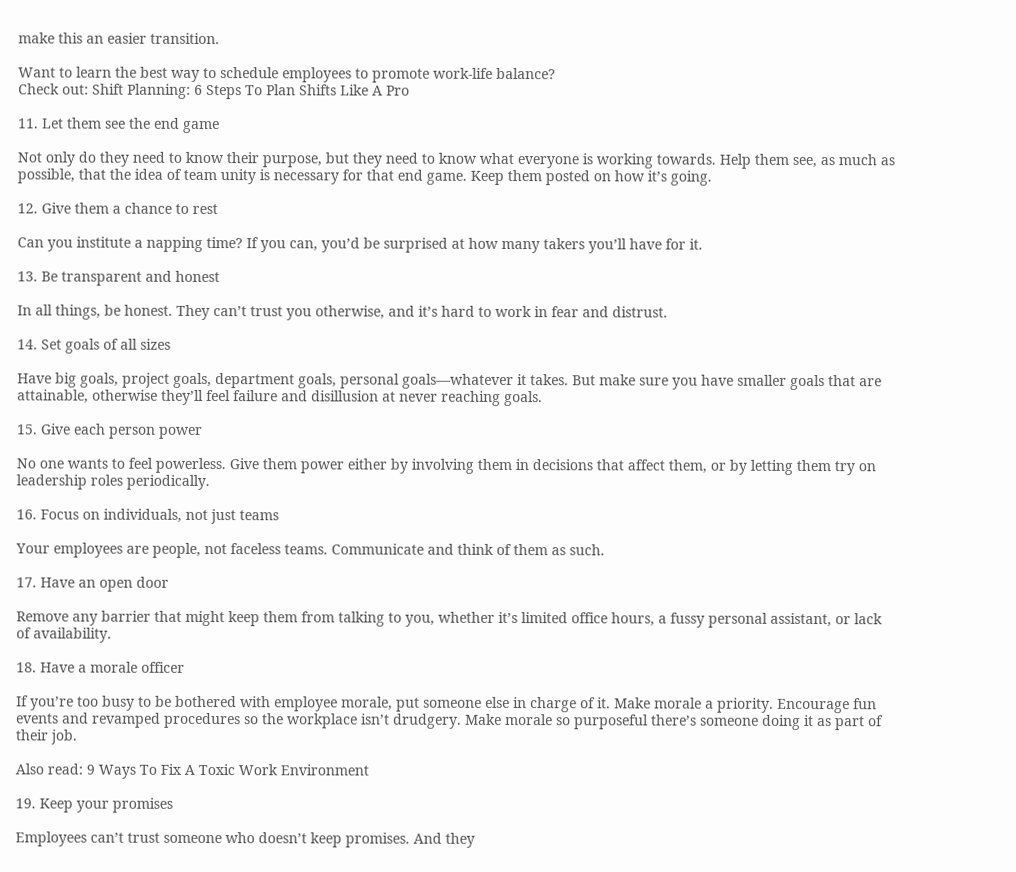make this an easier transition.

Want to learn the best way to schedule employees to promote work-life balance?
Check out: Shift Planning: 6 Steps To Plan Shifts Like A Pro

11. Let them see the end game

Not only do they need to know their purpose, but they need to know what everyone is working towards. Help them see, as much as possible, that the idea of team unity is necessary for that end game. Keep them posted on how it’s going.

12. Give them a chance to rest

Can you institute a napping time? If you can, you’d be surprised at how many takers you’ll have for it.

13. Be transparent and honest

In all things, be honest. They can’t trust you otherwise, and it’s hard to work in fear and distrust.

14. Set goals of all sizes

Have big goals, project goals, department goals, personal goals—whatever it takes. But make sure you have smaller goals that are attainable, otherwise they’ll feel failure and disillusion at never reaching goals.

15. Give each person power

No one wants to feel powerless. Give them power either by involving them in decisions that affect them, or by letting them try on leadership roles periodically.

16. Focus on individuals, not just teams

Your employees are people, not faceless teams. Communicate and think of them as such.

17. Have an open door

Remove any barrier that might keep them from talking to you, whether it’s limited office hours, a fussy personal assistant, or lack of availability.

18. Have a morale officer

If you’re too busy to be bothered with employee morale, put someone else in charge of it. Make morale a priority. Encourage fun events and revamped procedures so the workplace isn’t drudgery. Make morale so purposeful there’s someone doing it as part of their job.

Also read: 9 Ways To Fix A Toxic Work Environment

19. Keep your promises

Employees can’t trust someone who doesn’t keep promises. And they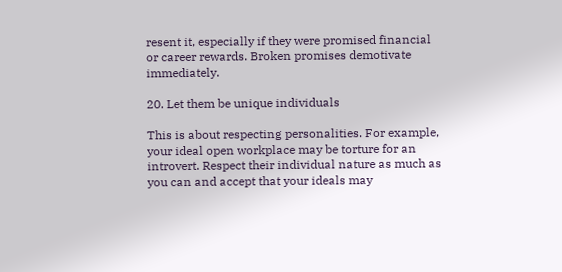resent it, especially if they were promised financial or career rewards. Broken promises demotivate immediately.

20. Let them be unique individuals

This is about respecting personalities. For example, your ideal open workplace may be torture for an introvert. Respect their individual nature as much as you can and accept that your ideals may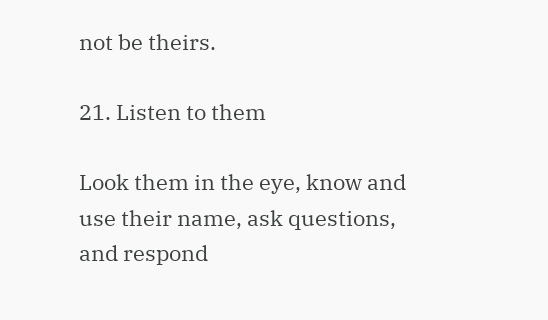not be theirs.

21. Listen to them

Look them in the eye, know and use their name, ask questions, and respond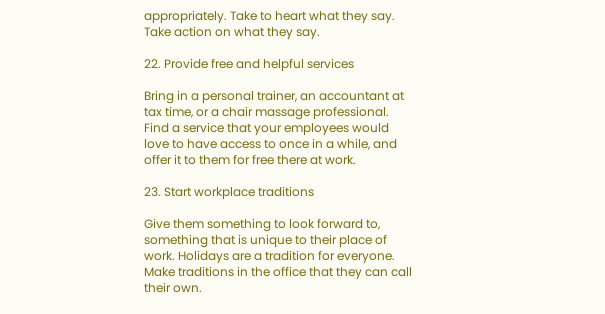appropriately. Take to heart what they say. Take action on what they say.

22. Provide free and helpful services

Bring in a personal trainer, an accountant at tax time, or a chair massage professional. Find a service that your employees would love to have access to once in a while, and offer it to them for free there at work.

23. Start workplace traditions

Give them something to look forward to, something that is unique to their place of work. Holidays are a tradition for everyone. Make traditions in the office that they can call their own.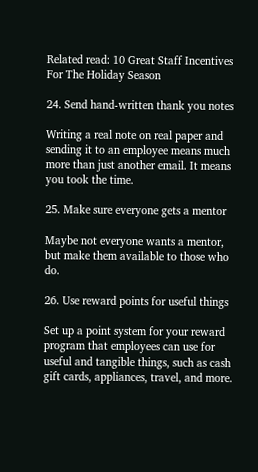Related read: 10 Great Staff Incentives For The Holiday Season

24. Send hand-written thank you notes

Writing a real note on real paper and sending it to an employee means much more than just another email. It means you took the time.

25. Make sure everyone gets a mentor

Maybe not everyone wants a mentor, but make them available to those who do.

26. Use reward points for useful things

Set up a point system for your reward program that employees can use for useful and tangible things, such as cash gift cards, appliances, travel, and more.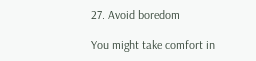27. Avoid boredom

You might take comfort in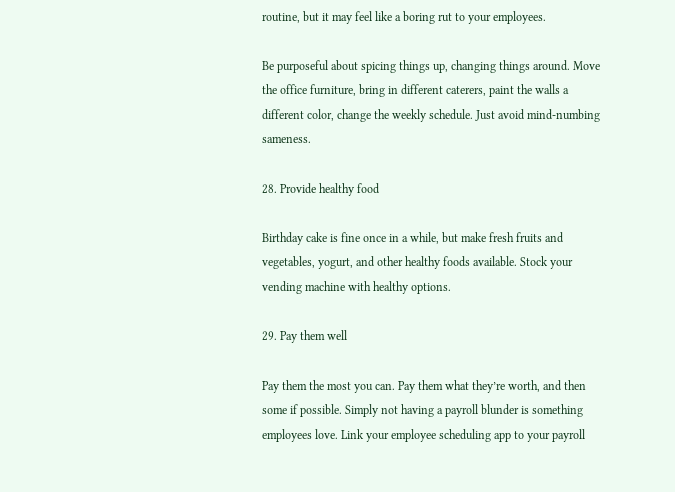routine, but it may feel like a boring rut to your employees.

Be purposeful about spicing things up, changing things around. Move the office furniture, bring in different caterers, paint the walls a different color, change the weekly schedule. Just avoid mind-numbing sameness.

28. Provide healthy food

Birthday cake is fine once in a while, but make fresh fruits and vegetables, yogurt, and other healthy foods available. Stock your vending machine with healthy options.

29. Pay them well

Pay them the most you can. Pay them what they’re worth, and then some if possible. Simply not having a payroll blunder is something employees love. Link your employee scheduling app to your payroll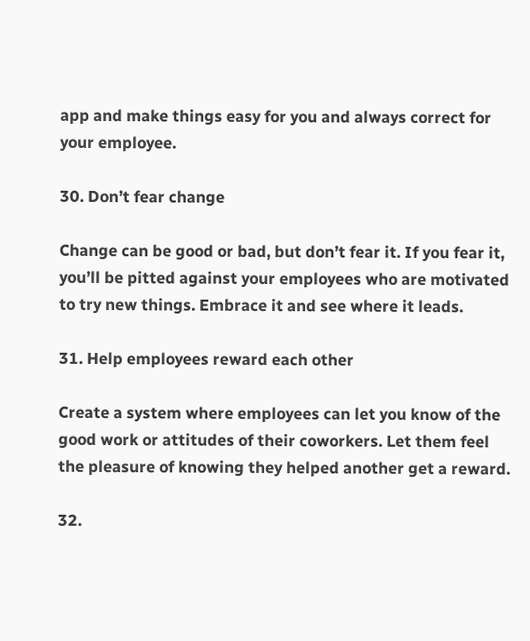app and make things easy for you and always correct for your employee.

30. Don’t fear change

Change can be good or bad, but don’t fear it. If you fear it, you’ll be pitted against your employees who are motivated to try new things. Embrace it and see where it leads.

31. Help employees reward each other

Create a system where employees can let you know of the good work or attitudes of their coworkers. Let them feel the pleasure of knowing they helped another get a reward.

32.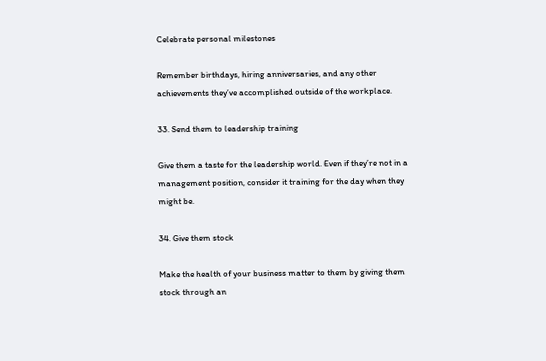Celebrate personal milestones

Remember birthdays, hiring anniversaries, and any other achievements they’ve accomplished outside of the workplace.

33. Send them to leadership training

Give them a taste for the leadership world. Even if they’re not in a management position, consider it training for the day when they might be.

34. Give them stock

Make the health of your business matter to them by giving them stock through an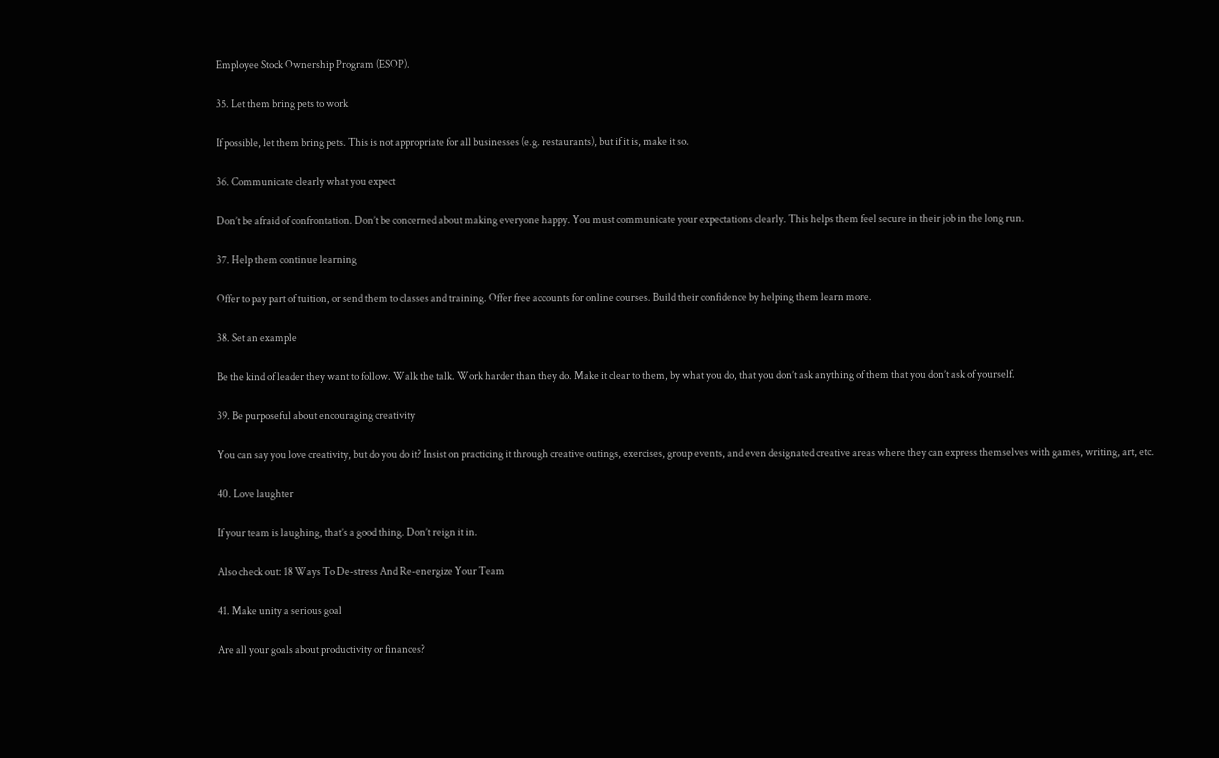Employee Stock Ownership Program (ESOP).

35. Let them bring pets to work

If possible, let them bring pets. This is not appropriate for all businesses (e.g. restaurants), but if it is, make it so.

36. Communicate clearly what you expect

Don’t be afraid of confrontation. Don’t be concerned about making everyone happy. You must communicate your expectations clearly. This helps them feel secure in their job in the long run.

37. Help them continue learning

Offer to pay part of tuition, or send them to classes and training. Offer free accounts for online courses. Build their confidence by helping them learn more.

38. Set an example

Be the kind of leader they want to follow. Walk the talk. Work harder than they do. Make it clear to them, by what you do, that you don’t ask anything of them that you don’t ask of yourself.

39. Be purposeful about encouraging creativity

You can say you love creativity, but do you do it? Insist on practicing it through creative outings, exercises, group events, and even designated creative areas where they can express themselves with games, writing, art, etc.

40. Love laughter

If your team is laughing, that’s a good thing. Don’t reign it in.

Also check out: 18 Ways To De-stress And Re-energize Your Team

41. Make unity a serious goal

Are all your goals about productivity or finances?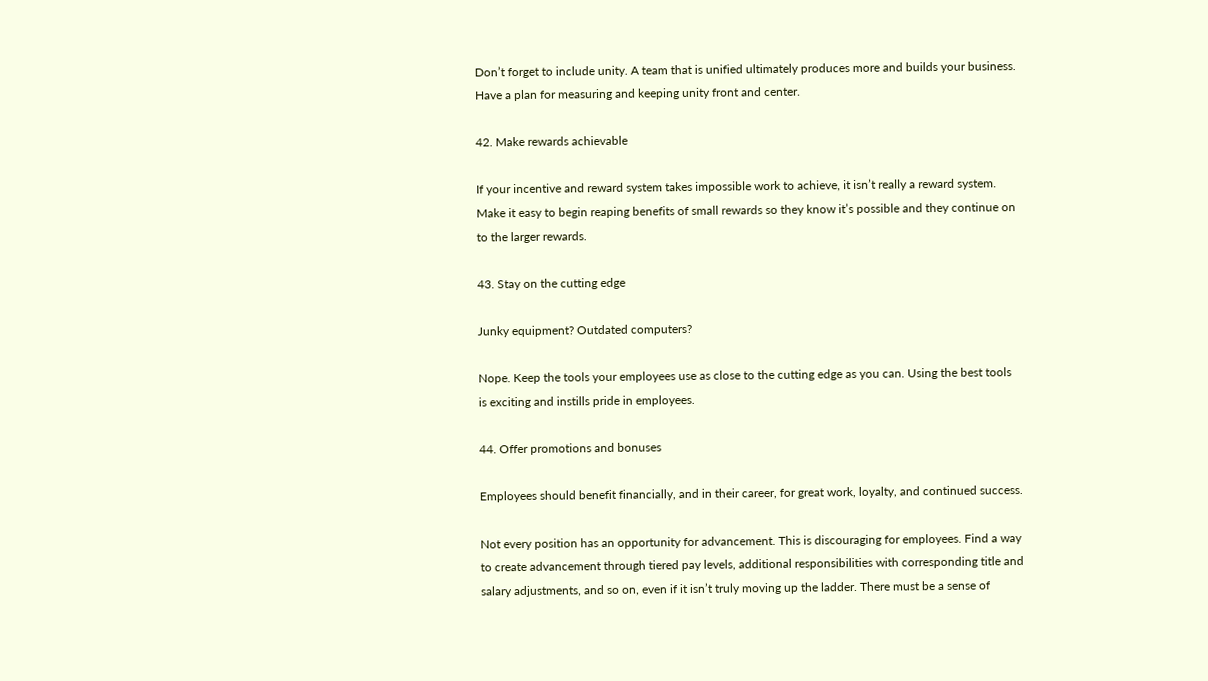Don’t forget to include unity. A team that is unified ultimately produces more and builds your business. Have a plan for measuring and keeping unity front and center.

42. Make rewards achievable

If your incentive and reward system takes impossible work to achieve, it isn’t really a reward system. Make it easy to begin reaping benefits of small rewards so they know it’s possible and they continue on to the larger rewards.

43. Stay on the cutting edge

Junky equipment? Outdated computers?

Nope. Keep the tools your employees use as close to the cutting edge as you can. Using the best tools is exciting and instills pride in employees.

44. Offer promotions and bonuses

Employees should benefit financially, and in their career, for great work, loyalty, and continued success.

Not every position has an opportunity for advancement. This is discouraging for employees. Find a way to create advancement through tiered pay levels, additional responsibilities with corresponding title and salary adjustments, and so on, even if it isn’t truly moving up the ladder. There must be a sense of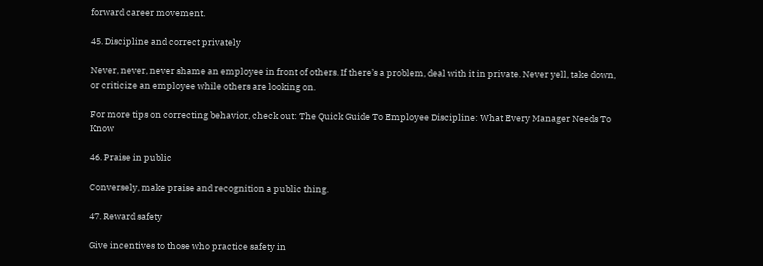forward career movement.

45. Discipline and correct privately

Never, never, never shame an employee in front of others. If there’s a problem, deal with it in private. Never yell, take down, or criticize an employee while others are looking on.

For more tips on correcting behavior, check out: The Quick Guide To Employee Discipline: What Every Manager Needs To Know

46. Praise in public

Conversely, make praise and recognition a public thing.

47. Reward safety

Give incentives to those who practice safety in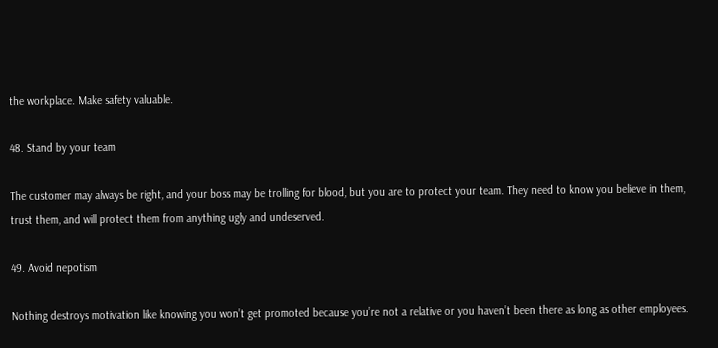the workplace. Make safety valuable.

48. Stand by your team

The customer may always be right, and your boss may be trolling for blood, but you are to protect your team. They need to know you believe in them, trust them, and will protect them from anything ugly and undeserved.

49. Avoid nepotism

Nothing destroys motivation like knowing you won’t get promoted because you’re not a relative or you haven’t been there as long as other employees.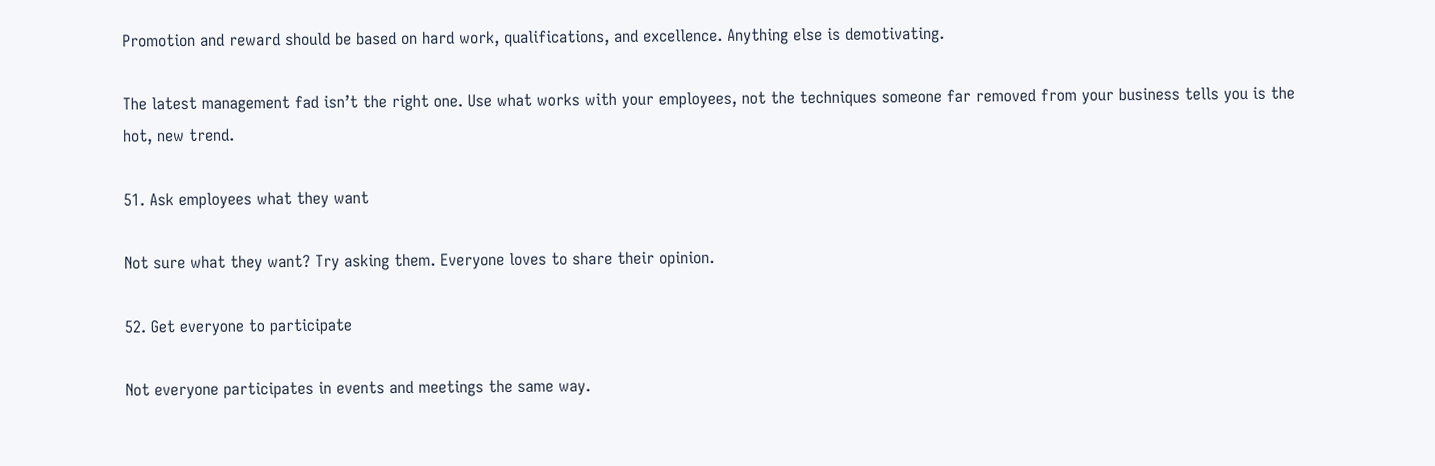Promotion and reward should be based on hard work, qualifications, and excellence. Anything else is demotivating.

The latest management fad isn’t the right one. Use what works with your employees, not the techniques someone far removed from your business tells you is the hot, new trend.

51. Ask employees what they want

Not sure what they want? Try asking them. Everyone loves to share their opinion.

52. Get everyone to participate

Not everyone participates in events and meetings the same way.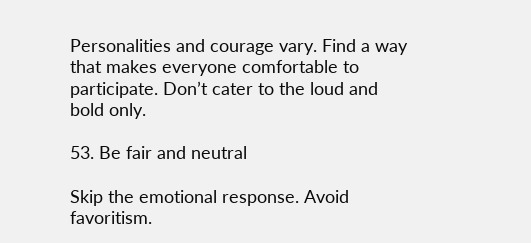Personalities and courage vary. Find a way that makes everyone comfortable to participate. Don’t cater to the loud and bold only.

53. Be fair and neutral

Skip the emotional response. Avoid favoritism.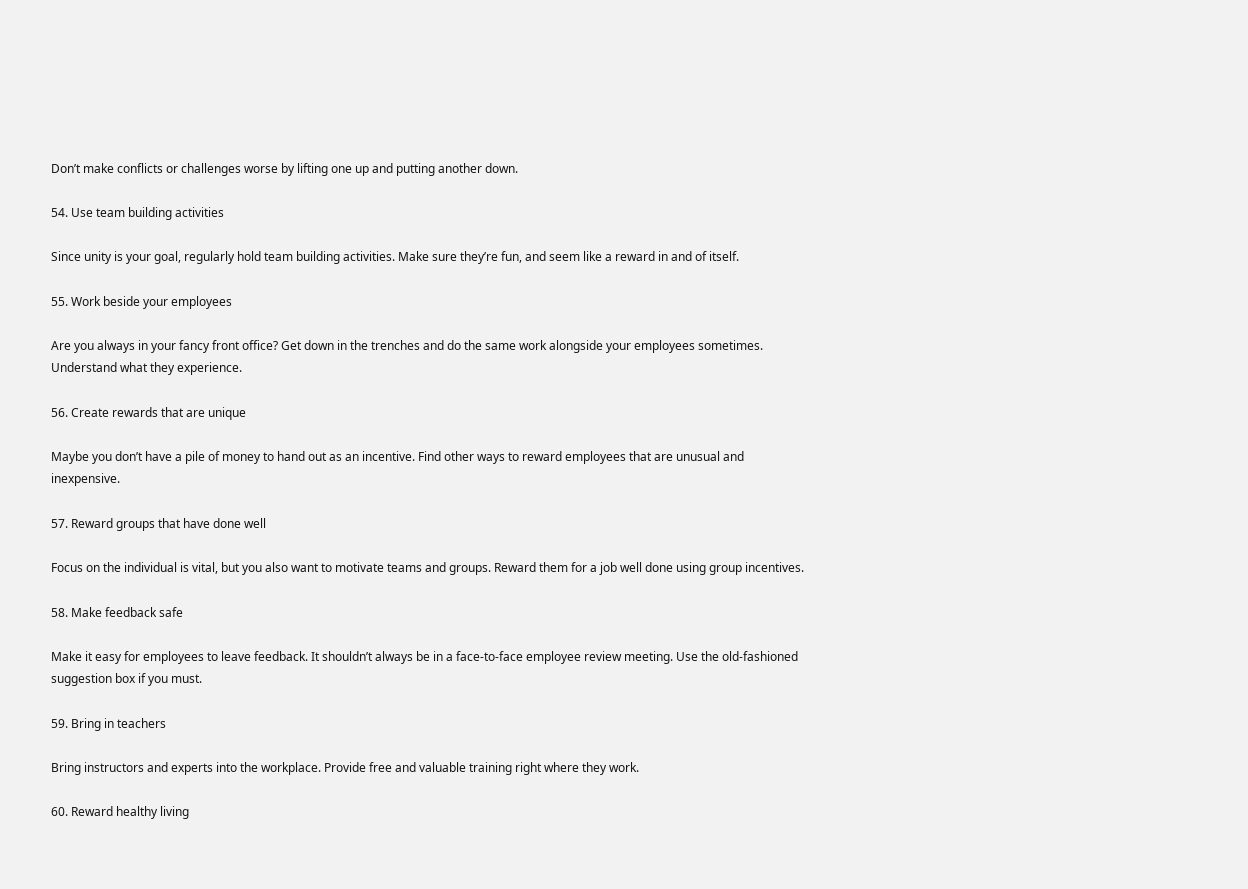Don’t make conflicts or challenges worse by lifting one up and putting another down.

54. Use team building activities

Since unity is your goal, regularly hold team building activities. Make sure they’re fun, and seem like a reward in and of itself.

55. Work beside your employees

Are you always in your fancy front office? Get down in the trenches and do the same work alongside your employees sometimes. Understand what they experience.

56. Create rewards that are unique

Maybe you don’t have a pile of money to hand out as an incentive. Find other ways to reward employees that are unusual and inexpensive.

57. Reward groups that have done well

Focus on the individual is vital, but you also want to motivate teams and groups. Reward them for a job well done using group incentives.

58. Make feedback safe

Make it easy for employees to leave feedback. It shouldn’t always be in a face-to-face employee review meeting. Use the old-fashioned suggestion box if you must.

59. Bring in teachers

Bring instructors and experts into the workplace. Provide free and valuable training right where they work.

60. Reward healthy living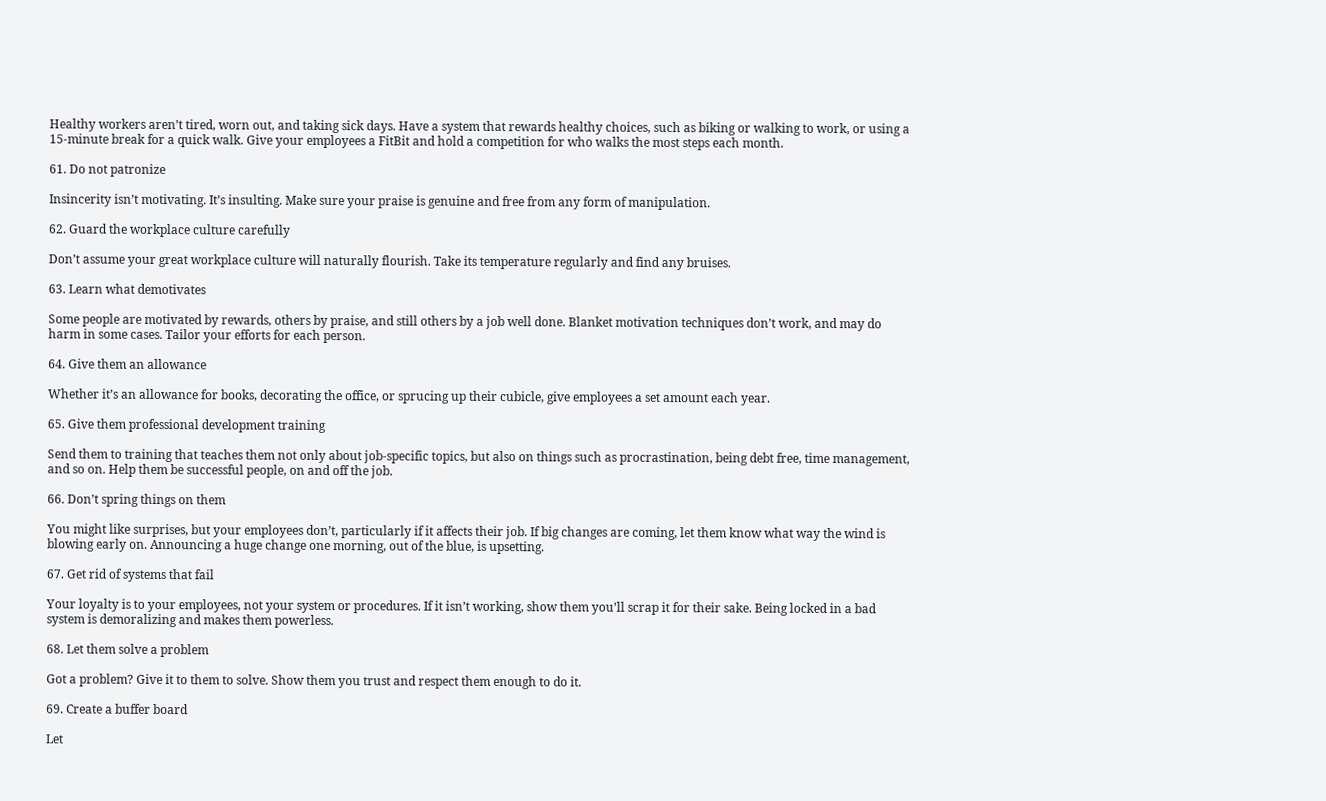Healthy workers aren’t tired, worn out, and taking sick days. Have a system that rewards healthy choices, such as biking or walking to work, or using a 15-minute break for a quick walk. Give your employees a FitBit and hold a competition for who walks the most steps each month.

61. Do not patronize

Insincerity isn’t motivating. It’s insulting. Make sure your praise is genuine and free from any form of manipulation.

62. Guard the workplace culture carefully

Don’t assume your great workplace culture will naturally flourish. Take its temperature regularly and find any bruises.

63. Learn what demotivates

Some people are motivated by rewards, others by praise, and still others by a job well done. Blanket motivation techniques don’t work, and may do harm in some cases. Tailor your efforts for each person.

64. Give them an allowance

Whether it’s an allowance for books, decorating the office, or sprucing up their cubicle, give employees a set amount each year.

65. Give them professional development training

Send them to training that teaches them not only about job-specific topics, but also on things such as procrastination, being debt free, time management, and so on. Help them be successful people, on and off the job.

66. Don’t spring things on them

You might like surprises, but your employees don’t, particularly if it affects their job. If big changes are coming, let them know what way the wind is blowing early on. Announcing a huge change one morning, out of the blue, is upsetting.

67. Get rid of systems that fail

Your loyalty is to your employees, not your system or procedures. If it isn’t working, show them you’ll scrap it for their sake. Being locked in a bad system is demoralizing and makes them powerless.

68. Let them solve a problem

Got a problem? Give it to them to solve. Show them you trust and respect them enough to do it.

69. Create a buffer board

Let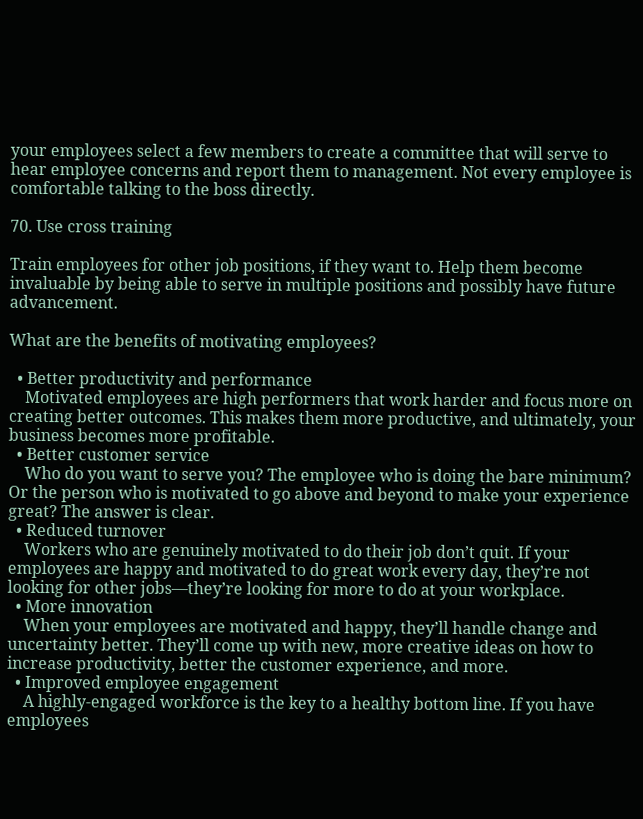your employees select a few members to create a committee that will serve to hear employee concerns and report them to management. Not every employee is comfortable talking to the boss directly.

70. Use cross training

Train employees for other job positions, if they want to. Help them become invaluable by being able to serve in multiple positions and possibly have future advancement.

What are the benefits of motivating employees?

  • Better productivity and performance
    Motivated employees are high performers that work harder and focus more on creating better outcomes. This makes them more productive, and ultimately, your business becomes more profitable.
  • Better customer service
    Who do you want to serve you? The employee who is doing the bare minimum? Or the person who is motivated to go above and beyond to make your experience great? The answer is clear.
  • Reduced turnover
    Workers who are genuinely motivated to do their job don’t quit. If your employees are happy and motivated to do great work every day, they’re not looking for other jobs—they’re looking for more to do at your workplace.
  • More innovation
    When your employees are motivated and happy, they’ll handle change and uncertainty better. They’ll come up with new, more creative ideas on how to increase productivity, better the customer experience, and more.
  • Improved employee engagement
    A highly-engaged workforce is the key to a healthy bottom line. If you have employees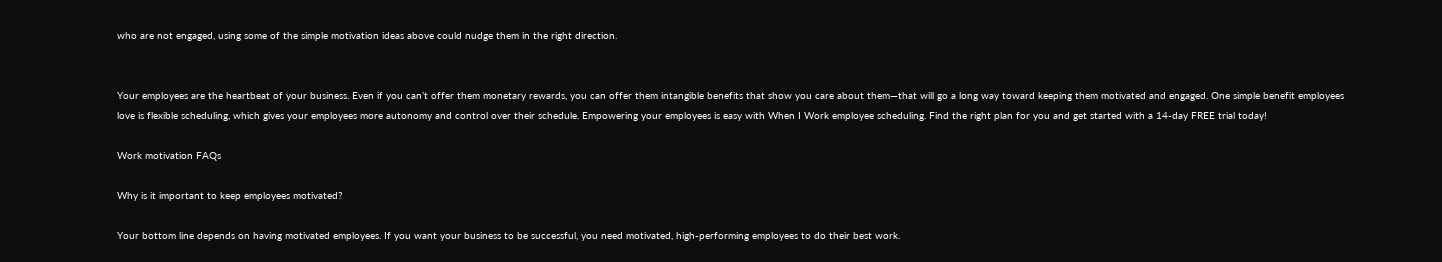who are not engaged, using some of the simple motivation ideas above could nudge them in the right direction.


Your employees are the heartbeat of your business. Even if you can’t offer them monetary rewards, you can offer them intangible benefits that show you care about them—that will go a long way toward keeping them motivated and engaged. One simple benefit employees love is flexible scheduling, which gives your employees more autonomy and control over their schedule. Empowering your employees is easy with When I Work employee scheduling. Find the right plan for you and get started with a 14-day FREE trial today!

Work motivation FAQs

Why is it important to keep employees motivated?

Your bottom line depends on having motivated employees. If you want your business to be successful, you need motivated, high-performing employees to do their best work.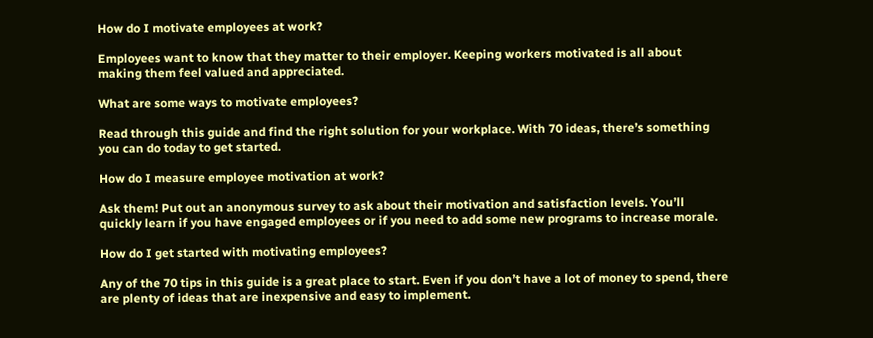How do I motivate employees at work?

Employees want to know that they matter to their employer. Keeping workers motivated is all about making them feel valued and appreciated.

What are some ways to motivate employees?

Read through this guide and find the right solution for your workplace. With 70 ideas, there’s something you can do today to get started.

How do I measure employee motivation at work?

Ask them! Put out an anonymous survey to ask about their motivation and satisfaction levels. You’ll quickly learn if you have engaged employees or if you need to add some new programs to increase morale.

How do I get started with motivating employees?

Any of the 70 tips in this guide is a great place to start. Even if you don’t have a lot of money to spend, there are plenty of ideas that are inexpensive and easy to implement.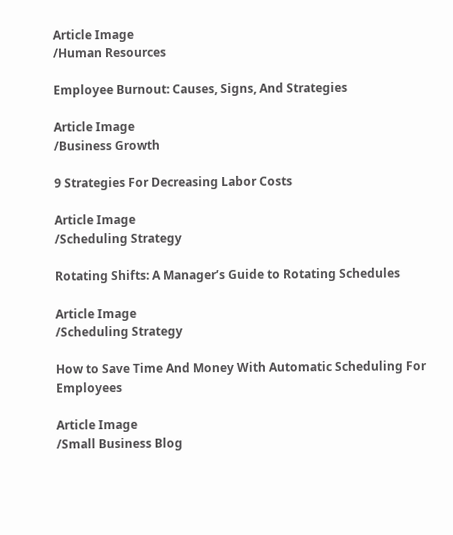Article Image
/Human Resources

Employee Burnout: Causes, Signs, And Strategies

Article Image
/Business Growth

9 Strategies For Decreasing Labor Costs

Article Image
/Scheduling Strategy

Rotating Shifts: A Manager’s Guide to Rotating Schedules

Article Image
/Scheduling Strategy

How to Save Time And Money With Automatic Scheduling For Employees

Article Image
/Small Business Blog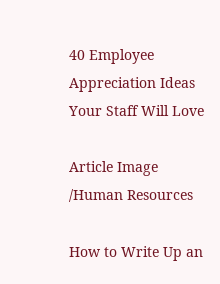40 Employee Appreciation Ideas Your Staff Will Love

Article Image
/Human Resources

How to Write Up an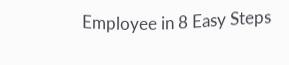Employee in 8 Easy Steps